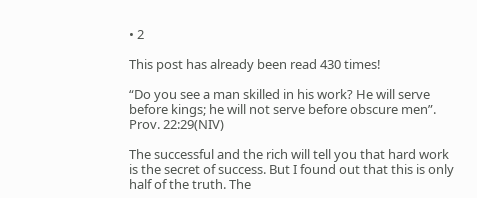• 2

This post has already been read 430 times!

“Do you see a man skilled in his work? He will serve before kings; he will not serve before obscure men”. Prov. 22:29(NIV)

The successful and the rich will tell you that hard work is the secret of success. But I found out that this is only half of the truth. The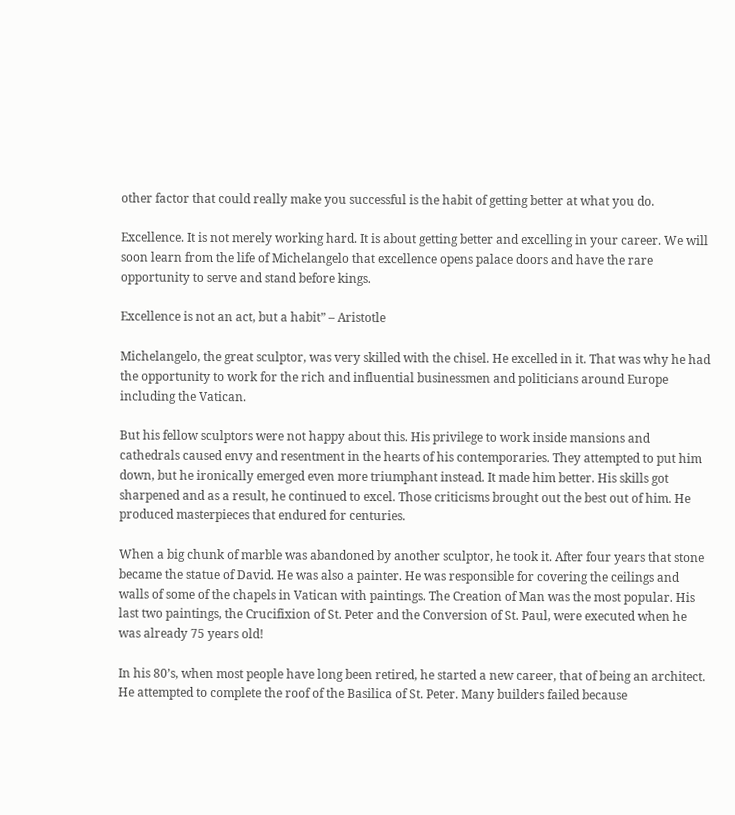other factor that could really make you successful is the habit of getting better at what you do.

Excellence. It is not merely working hard. It is about getting better and excelling in your career. We will soon learn from the life of Michelangelo that excellence opens palace doors and have the rare opportunity to serve and stand before kings.

Excellence is not an act, but a habit” – Aristotle

Michelangelo, the great sculptor, was very skilled with the chisel. He excelled in it. That was why he had the opportunity to work for the rich and influential businessmen and politicians around Europe including the Vatican.

But his fellow sculptors were not happy about this. His privilege to work inside mansions and cathedrals caused envy and resentment in the hearts of his contemporaries. They attempted to put him down, but he ironically emerged even more triumphant instead. It made him better. His skills got sharpened and as a result, he continued to excel. Those criticisms brought out the best out of him. He produced masterpieces that endured for centuries.

When a big chunk of marble was abandoned by another sculptor, he took it. After four years that stone became the statue of David. He was also a painter. He was responsible for covering the ceilings and walls of some of the chapels in Vatican with paintings. The Creation of Man was the most popular. His last two paintings, the Crucifixion of St. Peter and the Conversion of St. Paul, were executed when he was already 75 years old!

In his 80’s, when most people have long been retired, he started a new career, that of being an architect. He attempted to complete the roof of the Basilica of St. Peter. Many builders failed because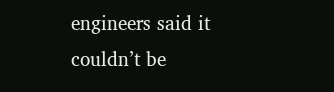engineers said it couldn’t be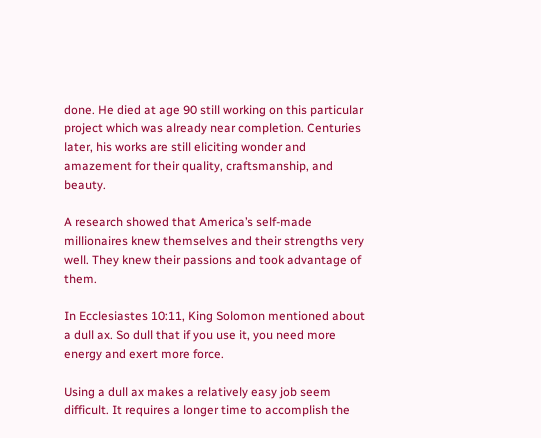done. He died at age 90 still working on this particular project which was already near completion. Centuries later, his works are still eliciting wonder and amazement for their quality, craftsmanship, and beauty.

A research showed that America’s self-made millionaires knew themselves and their strengths very well. They knew their passions and took advantage of them.

In Ecclesiastes 10:11, King Solomon mentioned about a dull ax. So dull that if you use it, you need more energy and exert more force.

Using a dull ax makes a relatively easy job seem difficult. It requires a longer time to accomplish the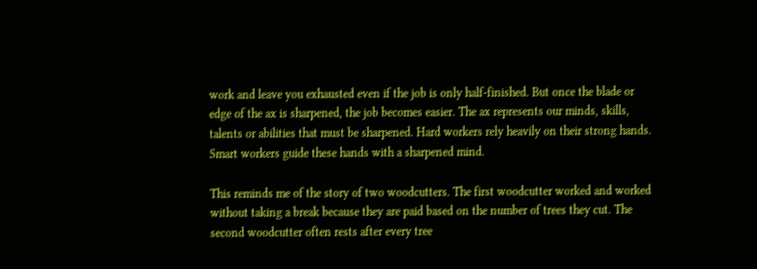work and leave you exhausted even if the job is only half-finished. But once the blade or edge of the ax is sharpened, the job becomes easier. The ax represents our minds, skills, talents or abilities that must be sharpened. Hard workers rely heavily on their strong hands. Smart workers guide these hands with a sharpened mind.

This reminds me of the story of two woodcutters. The first woodcutter worked and worked without taking a break because they are paid based on the number of trees they cut. The second woodcutter often rests after every tree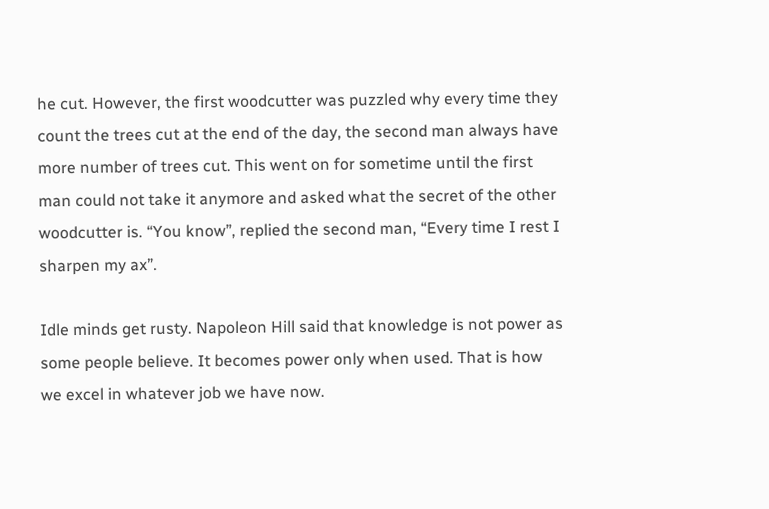he cut. However, the first woodcutter was puzzled why every time they count the trees cut at the end of the day, the second man always have more number of trees cut. This went on for sometime until the first man could not take it anymore and asked what the secret of the other woodcutter is. “You know”, replied the second man, “Every time I rest I sharpen my ax”.

Idle minds get rusty. Napoleon Hill said that knowledge is not power as some people believe. It becomes power only when used. That is how we excel in whatever job we have now.